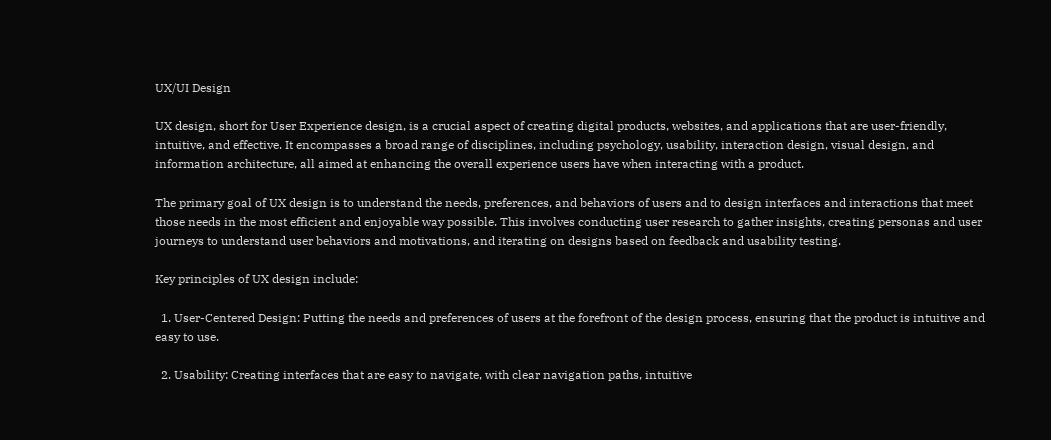UX/UI Design

UX design, short for User Experience design, is a crucial aspect of creating digital products, websites, and applications that are user-friendly, intuitive, and effective. It encompasses a broad range of disciplines, including psychology, usability, interaction design, visual design, and information architecture, all aimed at enhancing the overall experience users have when interacting with a product.

The primary goal of UX design is to understand the needs, preferences, and behaviors of users and to design interfaces and interactions that meet those needs in the most efficient and enjoyable way possible. This involves conducting user research to gather insights, creating personas and user journeys to understand user behaviors and motivations, and iterating on designs based on feedback and usability testing.

Key principles of UX design include:

  1. User-Centered Design: Putting the needs and preferences of users at the forefront of the design process, ensuring that the product is intuitive and easy to use.

  2. Usability: Creating interfaces that are easy to navigate, with clear navigation paths, intuitive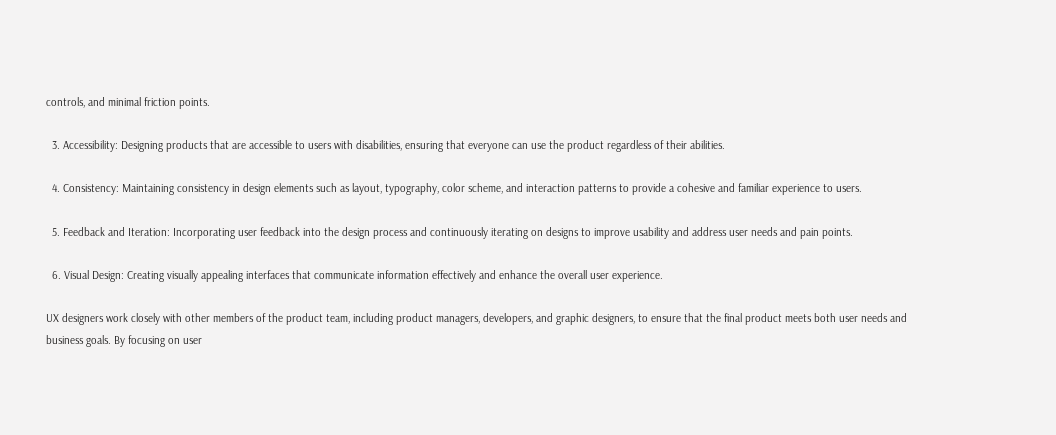controls, and minimal friction points.

  3. Accessibility: Designing products that are accessible to users with disabilities, ensuring that everyone can use the product regardless of their abilities.

  4. Consistency: Maintaining consistency in design elements such as layout, typography, color scheme, and interaction patterns to provide a cohesive and familiar experience to users.

  5. Feedback and Iteration: Incorporating user feedback into the design process and continuously iterating on designs to improve usability and address user needs and pain points.

  6. Visual Design: Creating visually appealing interfaces that communicate information effectively and enhance the overall user experience.

UX designers work closely with other members of the product team, including product managers, developers, and graphic designers, to ensure that the final product meets both user needs and business goals. By focusing on user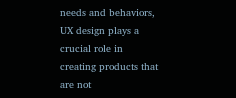needs and behaviors, UX design plays a crucial role in creating products that are not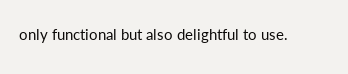only functional but also delightful to use.